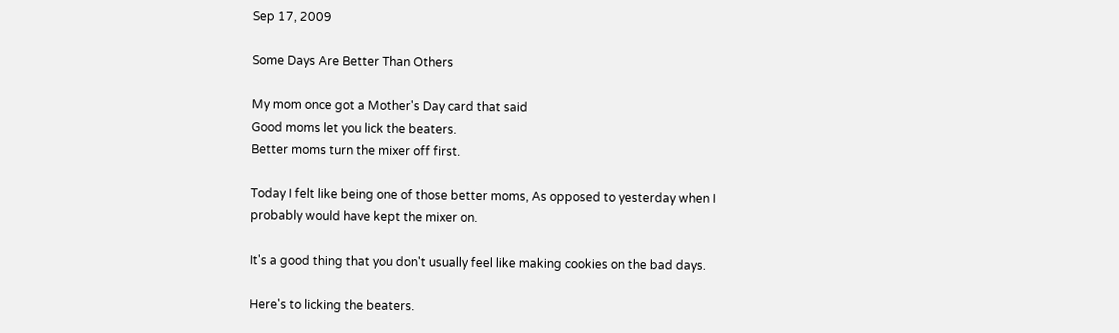Sep 17, 2009

Some Days Are Better Than Others

My mom once got a Mother's Day card that said
Good moms let you lick the beaters.
Better moms turn the mixer off first.

Today I felt like being one of those better moms, As opposed to yesterday when I probably would have kept the mixer on.

It's a good thing that you don't usually feel like making cookies on the bad days.

Here's to licking the beaters.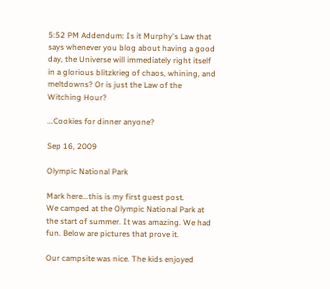5:52 PM Addendum: Is it Murphy's Law that says whenever you blog about having a good day, the Universe will immediately right itself in a glorious blitzkrieg of chaos, whining, and meltdowns? Or is just the Law of the Witching Hour?

...Cookies for dinner anyone?

Sep 16, 2009

Olympic National Park

Mark here...this is my first guest post.
We camped at the Olympic National Park at the start of summer. It was amazing. We had fun. Below are pictures that prove it.

Our campsite was nice. The kids enjoyed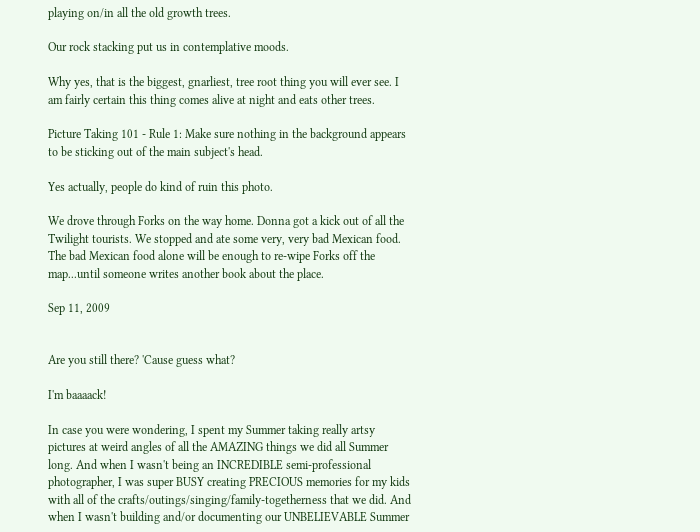playing on/in all the old growth trees.

Our rock stacking put us in contemplative moods.

Why yes, that is the biggest, gnarliest, tree root thing you will ever see. I am fairly certain this thing comes alive at night and eats other trees.

Picture Taking 101 - Rule 1: Make sure nothing in the background appears to be sticking out of the main subject's head.

Yes actually, people do kind of ruin this photo.

We drove through Forks on the way home. Donna got a kick out of all the Twilight tourists. We stopped and ate some very, very bad Mexican food. The bad Mexican food alone will be enough to re-wipe Forks off the map...until someone writes another book about the place.

Sep 11, 2009


Are you still there? 'Cause guess what?

I'm baaaack!

In case you were wondering, I spent my Summer taking really artsy pictures at weird angles of all the AMAZING things we did all Summer long. And when I wasn't being an INCREDIBLE semi-professional photographer, I was super BUSY creating PRECIOUS memories for my kids with all of the crafts/outings/singing/family-togetherness that we did. And when I wasn't building and/or documenting our UNBELIEVABLE Summer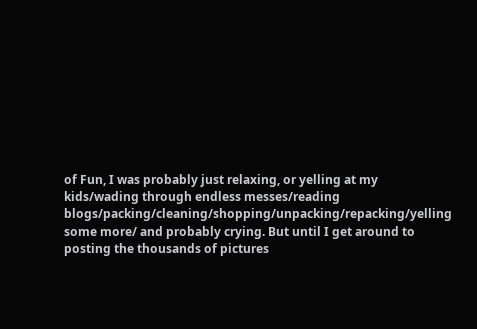of Fun, I was probably just relaxing, or yelling at my kids/wading through endless messes/reading blogs/packing/cleaning/shopping/unpacking/repacking/yelling some more/ and probably crying. But until I get around to posting the thousands of pictures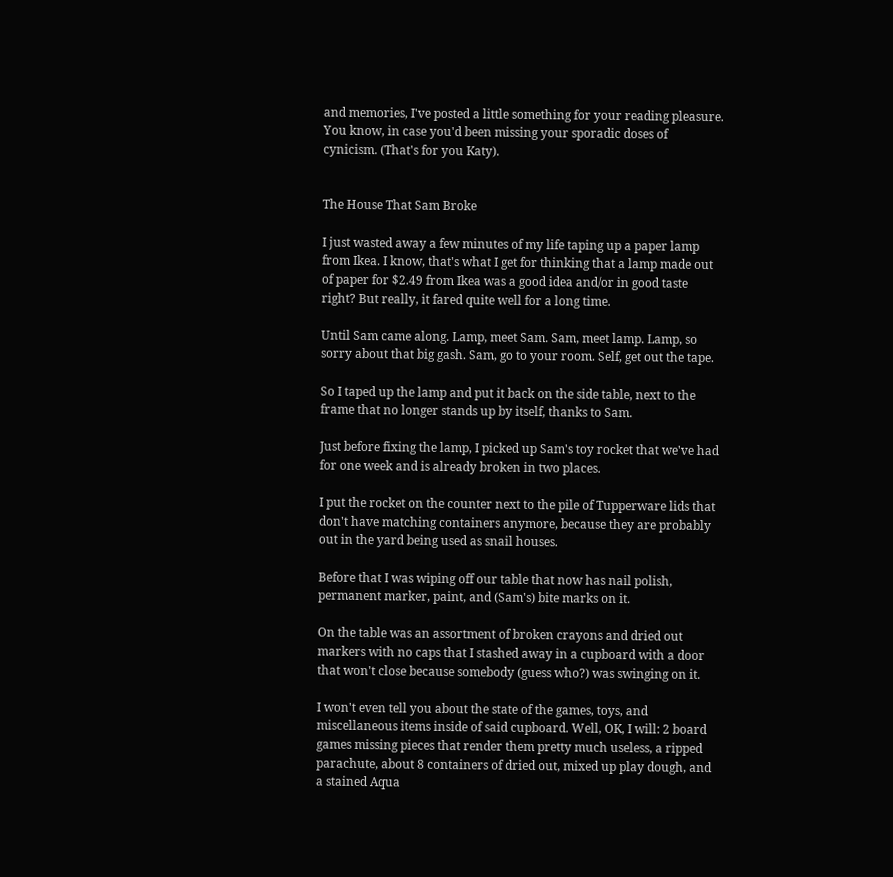and memories, I've posted a little something for your reading pleasure. You know, in case you'd been missing your sporadic doses of cynicism. (That's for you Katy).


The House That Sam Broke

I just wasted away a few minutes of my life taping up a paper lamp from Ikea. I know, that's what I get for thinking that a lamp made out of paper for $2.49 from Ikea was a good idea and/or in good taste right? But really, it fared quite well for a long time.

Until Sam came along. Lamp, meet Sam. Sam, meet lamp. Lamp, so sorry about that big gash. Sam, go to your room. Self, get out the tape.

So I taped up the lamp and put it back on the side table, next to the frame that no longer stands up by itself, thanks to Sam.

Just before fixing the lamp, I picked up Sam's toy rocket that we've had for one week and is already broken in two places.

I put the rocket on the counter next to the pile of Tupperware lids that don't have matching containers anymore, because they are probably out in the yard being used as snail houses.

Before that I was wiping off our table that now has nail polish, permanent marker, paint, and (Sam's) bite marks on it.

On the table was an assortment of broken crayons and dried out markers with no caps that I stashed away in a cupboard with a door that won't close because somebody (guess who?) was swinging on it.

I won't even tell you about the state of the games, toys, and miscellaneous items inside of said cupboard. Well, OK, I will: 2 board games missing pieces that render them pretty much useless, a ripped parachute, about 8 containers of dried out, mixed up play dough, and a stained Aqua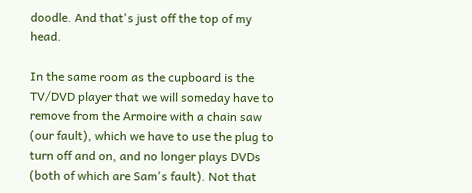doodle. And that's just off the top of my head.

In the same room as the cupboard is the TV/DVD player that we will someday have to remove from the Armoire with a chain saw (our fault), which we have to use the plug to turn off and on, and no longer plays DVDs (both of which are Sam's fault). Not that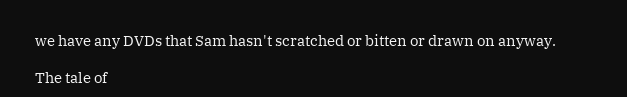we have any DVDs that Sam hasn't scratched or bitten or drawn on anyway.

The tale of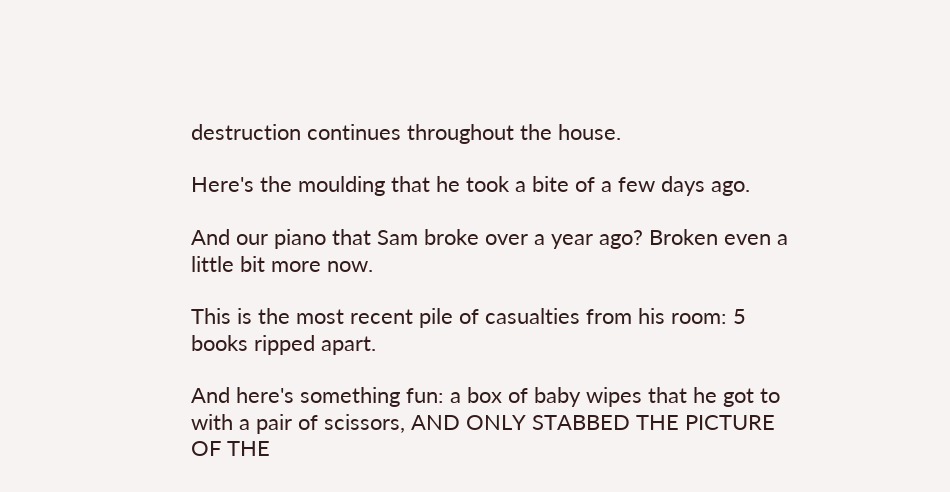destruction continues throughout the house.

Here's the moulding that he took a bite of a few days ago.

And our piano that Sam broke over a year ago? Broken even a little bit more now.

This is the most recent pile of casualties from his room: 5 books ripped apart.

And here's something fun: a box of baby wipes that he got to with a pair of scissors, AND ONLY STABBED THE PICTURE OF THE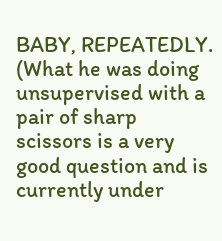BABY, REPEATEDLY. (What he was doing unsupervised with a pair of sharp scissors is a very good question and is currently under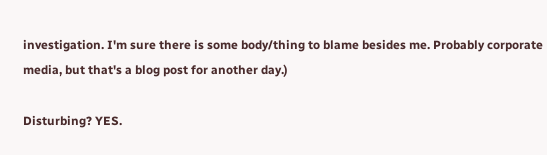investigation. I'm sure there is some body/thing to blame besides me. Probably corporate media, but that's a blog post for another day.)

Disturbing? YES.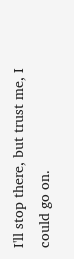I'll stop there, but trust me, I could go on.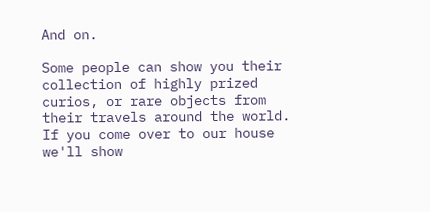And on.

Some people can show you their collection of highly prized curios, or rare objects from their travels around the world. If you come over to our house we'll show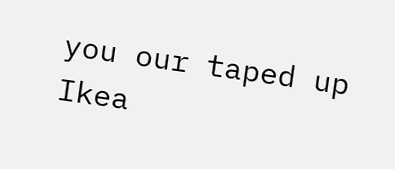you our taped up Ikea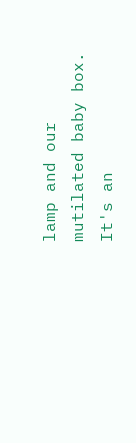lamp and our mutilated baby box. It's an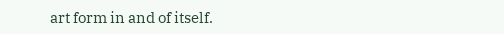art form in and of itself.